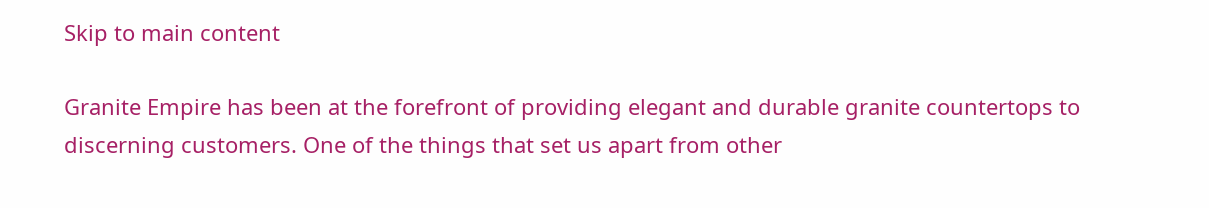Skip to main content

Granite Empire has been at the forefront of providing elegant and durable granite countertops to discerning customers. One of the things that set us apart from other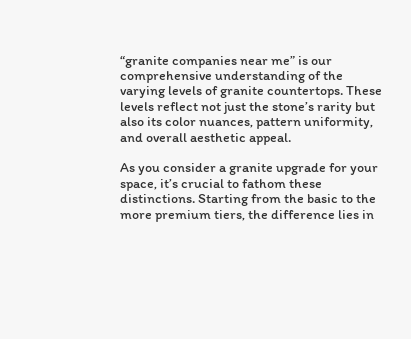“granite companies near me” is our comprehensive understanding of the varying levels of granite countertops. These levels reflect not just the stone’s rarity but also its color nuances, pattern uniformity, and overall aesthetic appeal.

As you consider a granite upgrade for your space, it’s crucial to fathom these distinctions. Starting from the basic to the more premium tiers, the difference lies in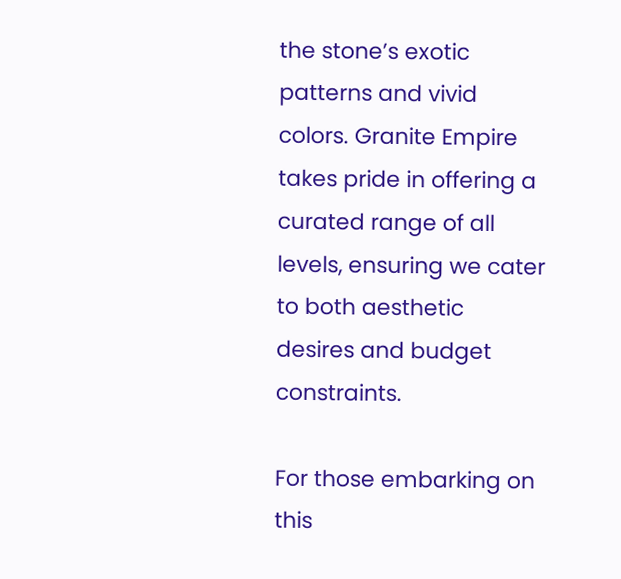the stone’s exotic patterns and vivid colors. Granite Empire takes pride in offering a curated range of all levels, ensuring we cater to both aesthetic desires and budget constraints.

For those embarking on this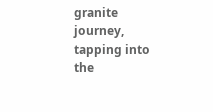granite journey, tapping into the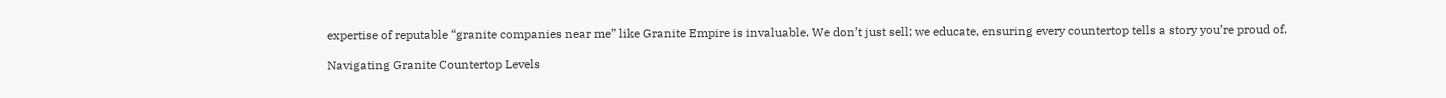expertise of reputable “granite companies near me” like Granite Empire is invaluable. We don’t just sell; we educate, ensuring every countertop tells a story you’re proud of.

Navigating Granite Countertop Levels